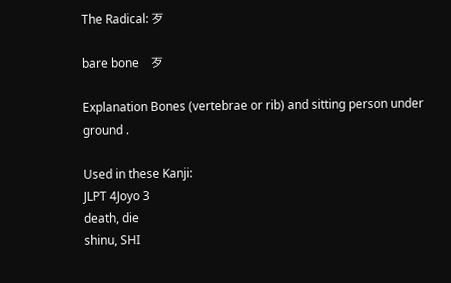The Radical: 歹

bare bone    歹

Explanation Bones (vertebrae or rib) and sitting person under ground .

Used in these Kanji:
JLPT 4Joyo 3
death, die
shinu, SHI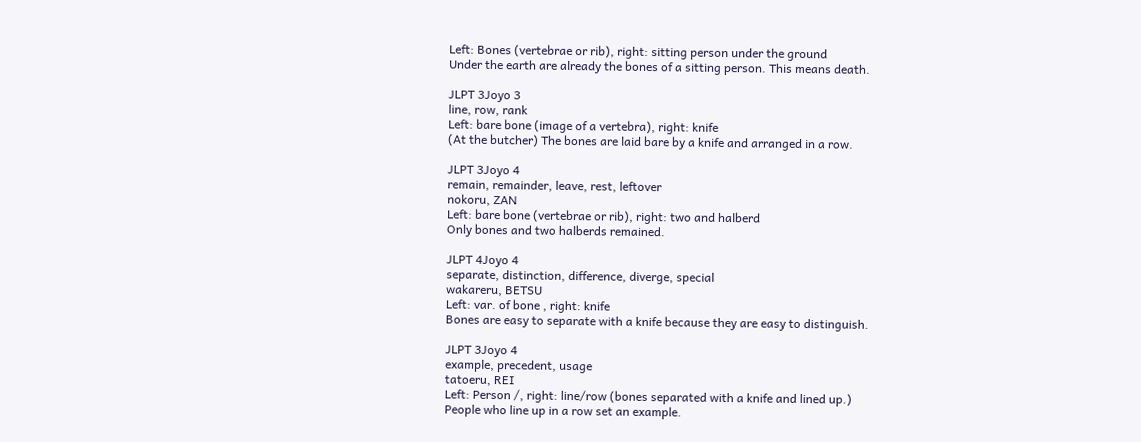Left: Bones (vertebrae or rib), right: sitting person under the ground
Under the earth are already the bones of a sitting person. This means death.

JLPT 3Joyo 3
line, row, rank
Left: bare bone (image of a vertebra), right: knife
(At the butcher) The bones are laid bare by a knife and arranged in a row.

JLPT 3Joyo 4
remain, remainder, leave, rest, leftover
nokoru, ZAN
Left: bare bone (vertebrae or rib), right: two and halberd
Only bones and two halberds remained.

JLPT 4Joyo 4
separate, distinction, difference, diverge, special
wakareru, BETSU
Left: var. of bone , right: knife
Bones are easy to separate with a knife because they are easy to distinguish.

JLPT 3Joyo 4
example, precedent, usage
tatoeru, REI
Left: Person /, right: line/row (bones separated with a knife and lined up.)
People who line up in a row set an example.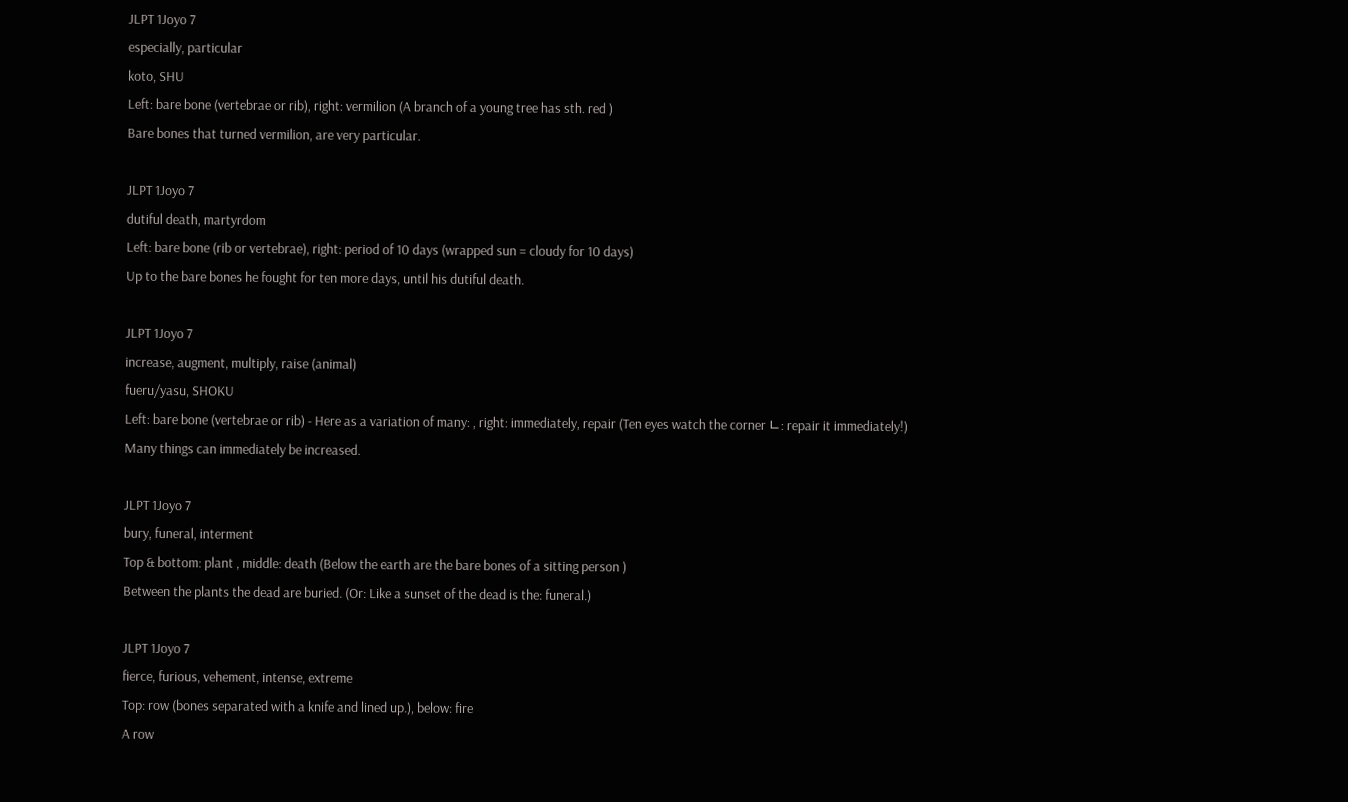JLPT 1Joyo 7
especially, particular
koto, SHU
Left: bare bone (vertebrae or rib), right: vermilion (A branch of a young tree has sth. red )
Bare bones that turned vermilion, are very particular.

JLPT 1Joyo 7
dutiful death, martyrdom
Left: bare bone (rib or vertebrae), right: period of 10 days (wrapped sun = cloudy for 10 days)
Up to the bare bones he fought for ten more days, until his dutiful death.

JLPT 1Joyo 7
increase, augment, multiply, raise (animal)
fueru/yasu, SHOKU
Left: bare bone (vertebrae or rib) - Here as a variation of many: , right: immediately, repair (Ten eyes watch the corner ∟: repair it immediately!)
Many things can immediately be increased.

JLPT 1Joyo 7
bury, funeral, interment
Top & bottom: plant , middle: death (Below the earth are the bare bones of a sitting person )
Between the plants the dead are buried. (Or: Like a sunset of the dead is the: funeral.)

JLPT 1Joyo 7
fierce, furious, vehement, intense, extreme
Top: row (bones separated with a knife and lined up.), below: fire
A row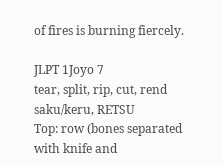of fires is burning fiercely.

JLPT 1Joyo 7
tear, split, rip, cut, rend
saku/keru, RETSU
Top: row (bones separated with knife and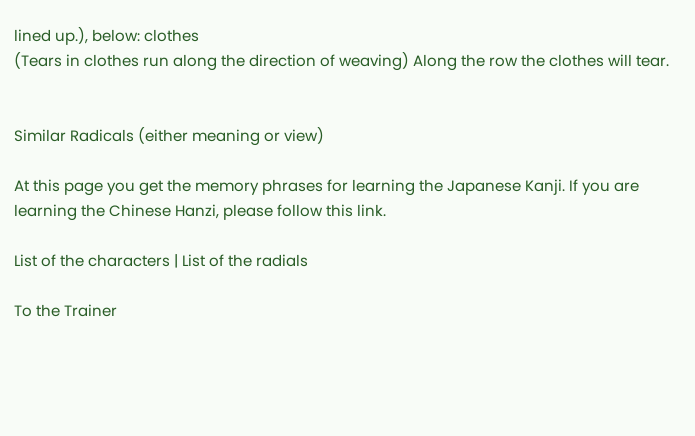lined up.), below: clothes
(Tears in clothes run along the direction of weaving) Along the row the clothes will tear.


Similar Radicals (either meaning or view)

At this page you get the memory phrases for learning the Japanese Kanji. If you are learning the Chinese Hanzi, please follow this link.

List of the characters | List of the radials

To the Trainer